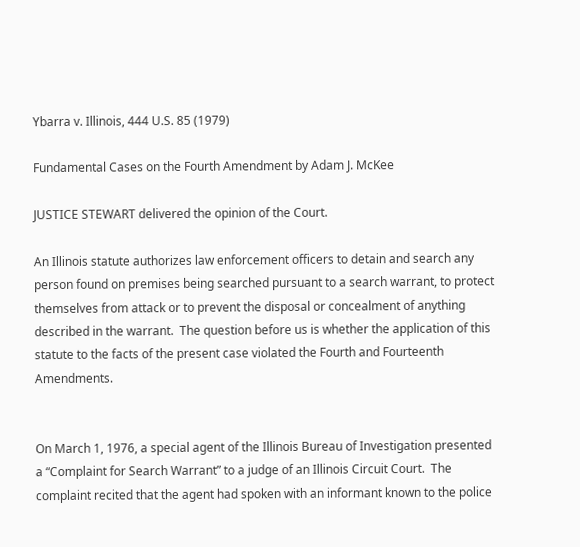Ybarra v. Illinois, 444 U.S. 85 (1979)

Fundamental Cases on the Fourth Amendment by Adam J. McKee

JUSTICE STEWART delivered the opinion of the Court.

An Illinois statute authorizes law enforcement officers to detain and search any person found on premises being searched pursuant to a search warrant, to protect themselves from attack or to prevent the disposal or concealment of anything described in the warrant.  The question before us is whether the application of this statute to the facts of the present case violated the Fourth and Fourteenth Amendments.


On March 1, 1976, a special agent of the Illinois Bureau of Investigation presented a “Complaint for Search Warrant” to a judge of an Illinois Circuit Court.  The complaint recited that the agent had spoken with an informant known to the police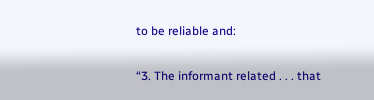to be reliable and:

“3. The informant related . . . that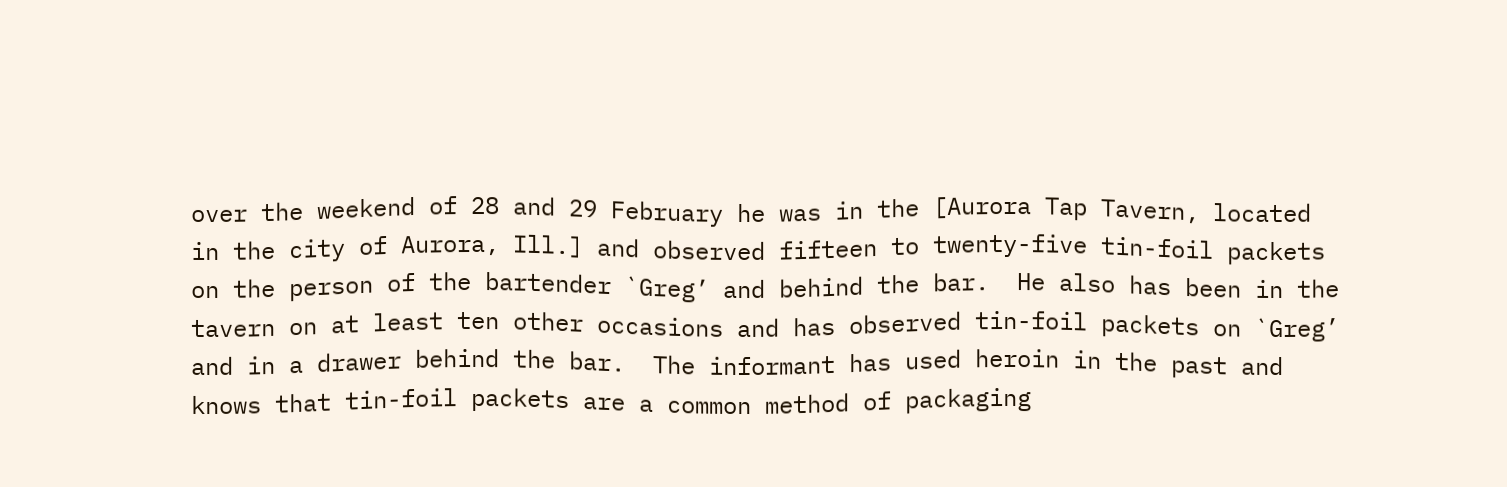over the weekend of 28 and 29 February he was in the [Aurora Tap Tavern, located in the city of Aurora, Ill.] and observed fifteen to twenty-five tin-foil packets on the person of the bartender `Greg’ and behind the bar.  He also has been in the tavern on at least ten other occasions and has observed tin-foil packets on `Greg’ and in a drawer behind the bar.  The informant has used heroin in the past and knows that tin-foil packets are a common method of packaging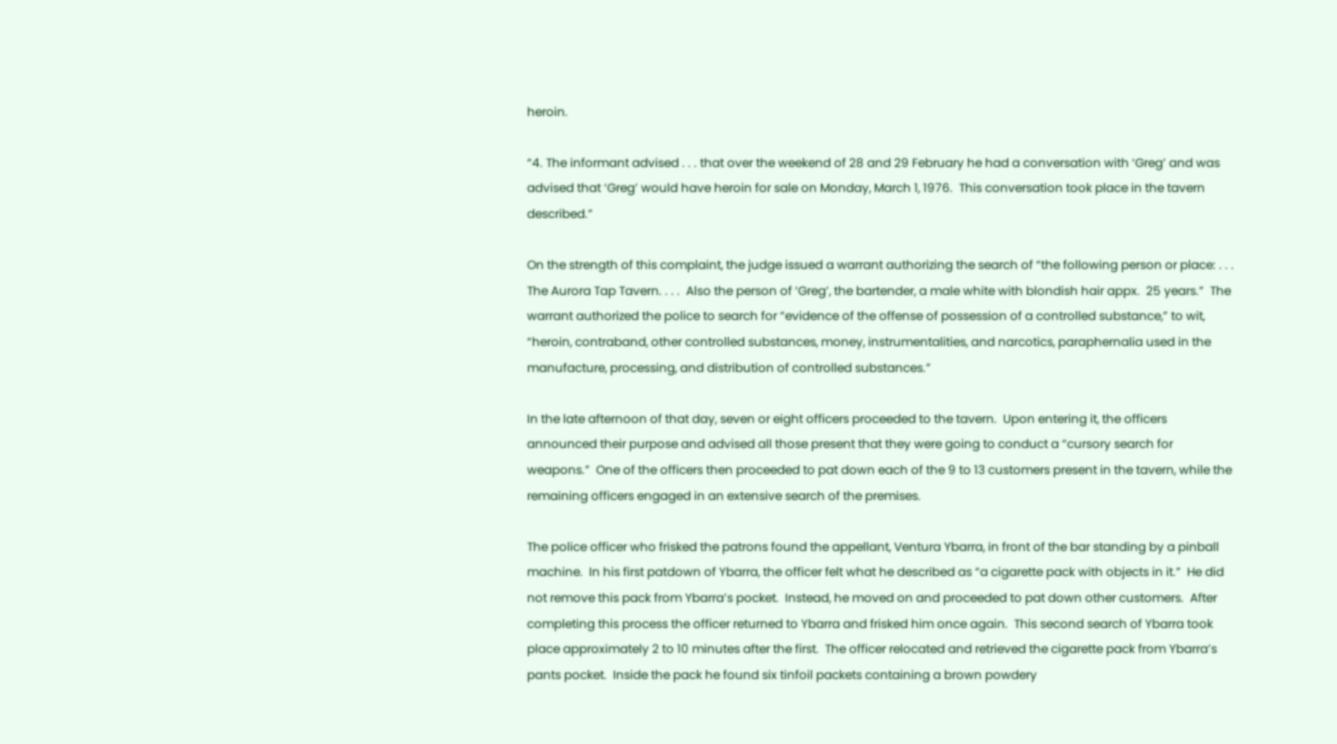heroin.

“4. The informant advised . . . that over the weekend of 28 and 29 February he had a conversation with ‘Greg’ and was advised that ‘Greg’ would have heroin for sale on Monday, March 1, 1976.  This conversation took place in the tavern described.”

On the strength of this complaint, the judge issued a warrant authorizing the search of “the following person or place: . . .  The Aurora Tap Tavern. . . .  Also the person of ‘Greg’, the bartender, a male white with blondish hair appx.  25 years.”  The warrant authorized the police to search for “evidence of the offense of possession of a controlled substance,” to wit, “heroin, contraband, other controlled substances, money, instrumentalities, and narcotics, paraphernalia used in the manufacture, processing, and distribution of controlled substances.”

In the late afternoon of that day, seven or eight officers proceeded to the tavern.  Upon entering it, the officers announced their purpose and advised all those present that they were going to conduct a “cursory search for weapons.”  One of the officers then proceeded to pat down each of the 9 to 13 customers present in the tavern, while the remaining officers engaged in an extensive search of the premises.

The police officer who frisked the patrons found the appellant, Ventura Ybarra, in front of the bar standing by a pinball machine.  In his first patdown of Ybarra, the officer felt what he described as “a cigarette pack with objects in it.”  He did not remove this pack from Ybarra’s pocket.  Instead, he moved on and proceeded to pat down other customers.  After completing this process the officer returned to Ybarra and frisked him once again.  This second search of Ybarra took place approximately 2 to 10 minutes after the first.  The officer relocated and retrieved the cigarette pack from Ybarra’s pants pocket.  Inside the pack he found six tinfoil packets containing a brown powdery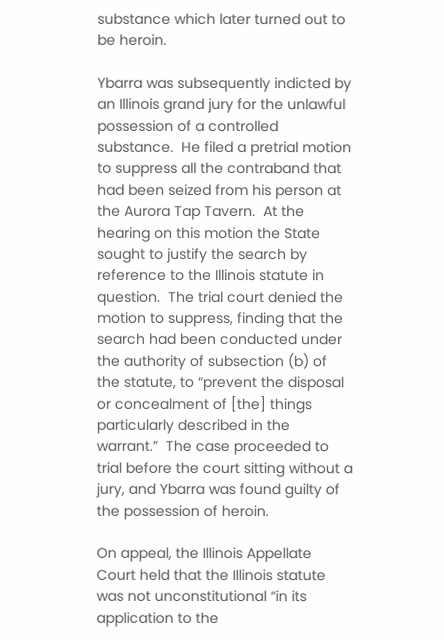substance which later turned out to be heroin.

Ybarra was subsequently indicted by an Illinois grand jury for the unlawful possession of a controlled substance.  He filed a pretrial motion to suppress all the contraband that had been seized from his person at the Aurora Tap Tavern.  At the hearing on this motion the State sought to justify the search by reference to the Illinois statute in question.  The trial court denied the motion to suppress, finding that the search had been conducted under the authority of subsection (b) of the statute, to “prevent the disposal or concealment of [the] things particularly described in the warrant.”  The case proceeded to trial before the court sitting without a jury, and Ybarra was found guilty of the possession of heroin.

On appeal, the Illinois Appellate Court held that the Illinois statute was not unconstitutional “in its application to the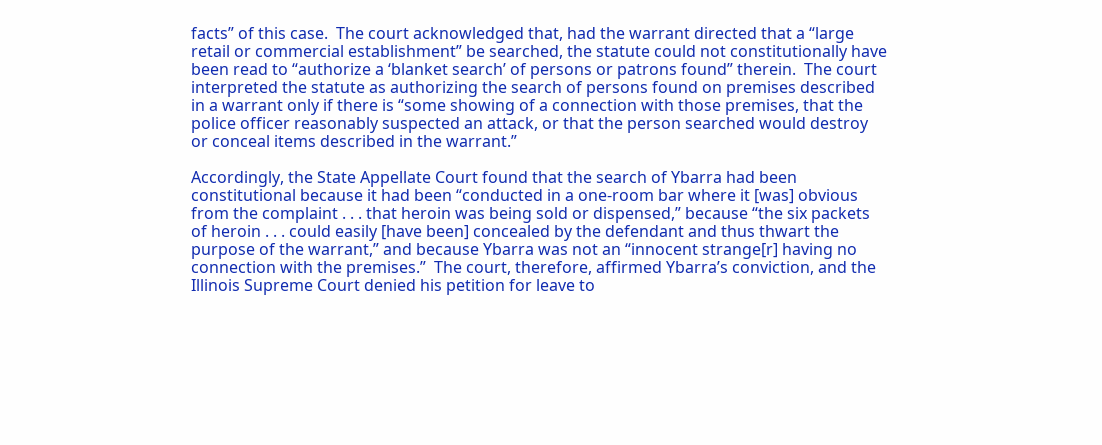facts” of this case.  The court acknowledged that, had the warrant directed that a “large retail or commercial establishment” be searched, the statute could not constitutionally have been read to “authorize a ‘blanket search’ of persons or patrons found” therein.  The court interpreted the statute as authorizing the search of persons found on premises described in a warrant only if there is “some showing of a connection with those premises, that the police officer reasonably suspected an attack, or that the person searched would destroy or conceal items described in the warrant.”

Accordingly, the State Appellate Court found that the search of Ybarra had been constitutional because it had been “conducted in a one-room bar where it [was] obvious from the complaint . . . that heroin was being sold or dispensed,” because “the six packets of heroin . . . could easily [have been] concealed by the defendant and thus thwart the purpose of the warrant,” and because Ybarra was not an “innocent strange[r] having no connection with the premises.”  The court, therefore, affirmed Ybarra’s conviction, and the Illinois Supreme Court denied his petition for leave to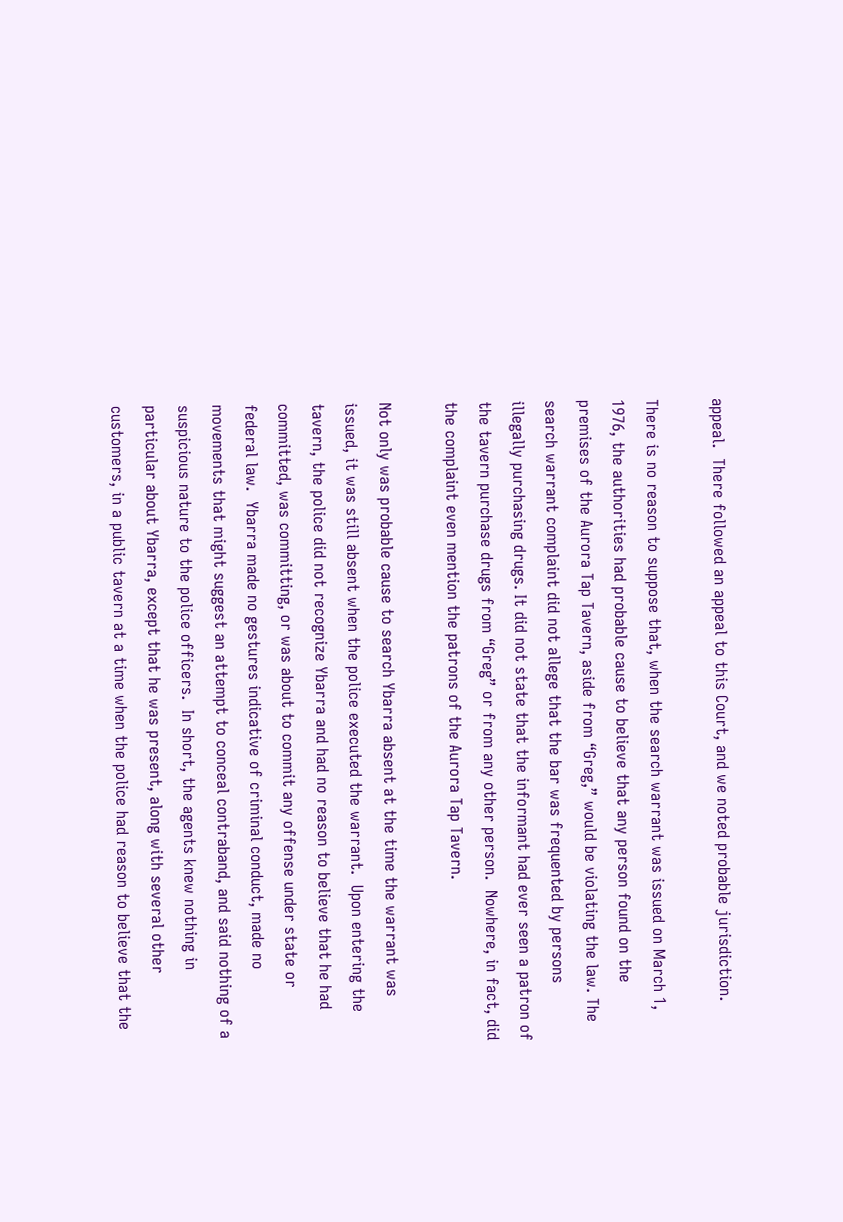appeal.  There followed an appeal to this Court, and we noted probable jurisdiction.

There is no reason to suppose that, when the search warrant was issued on March 1, 1976, the authorities had probable cause to believe that any person found on the premises of the Aurora Tap Tavern, aside from “Greg,” would be violating the law. The search warrant complaint did not allege that the bar was frequented by persons illegally purchasing drugs. It did not state that the informant had ever seen a patron of the tavern purchase drugs from “Greg” or from any other person.  Nowhere, in fact, did the complaint even mention the patrons of the Aurora Tap Tavern.

Not only was probable cause to search Ybarra absent at the time the warrant was issued, it was still absent when the police executed the warrant.  Upon entering the tavern, the police did not recognize Ybarra and had no reason to believe that he had committed, was committing, or was about to commit any offense under state or federal law.  Ybarra made no gestures indicative of criminal conduct, made no movements that might suggest an attempt to conceal contraband, and said nothing of a suspicious nature to the police officers.  In short, the agents knew nothing in particular about Ybarra, except that he was present, along with several other customers, in a public tavern at a time when the police had reason to believe that the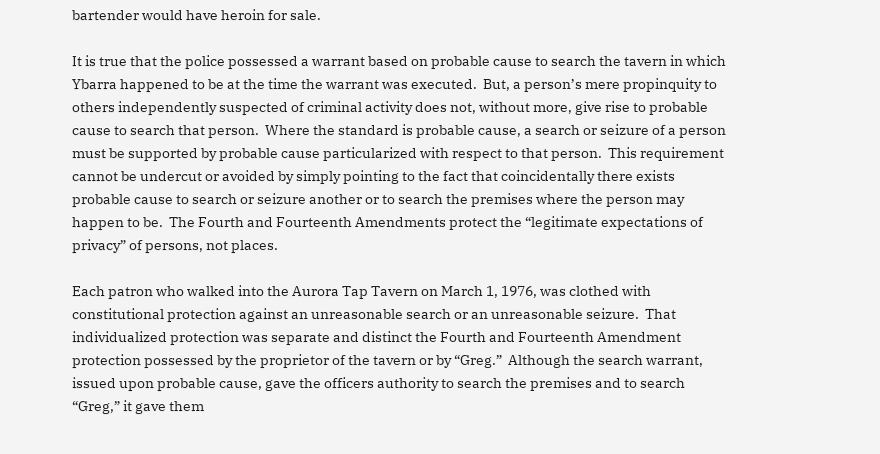bartender would have heroin for sale.

It is true that the police possessed a warrant based on probable cause to search the tavern in which Ybarra happened to be at the time the warrant was executed.  But, a person’s mere propinquity to others independently suspected of criminal activity does not, without more, give rise to probable cause to search that person.  Where the standard is probable cause, a search or seizure of a person must be supported by probable cause particularized with respect to that person.  This requirement cannot be undercut or avoided by simply pointing to the fact that coincidentally there exists probable cause to search or seizure another or to search the premises where the person may happen to be.  The Fourth and Fourteenth Amendments protect the “legitimate expectations of privacy” of persons, not places.

Each patron who walked into the Aurora Tap Tavern on March 1, 1976, was clothed with constitutional protection against an unreasonable search or an unreasonable seizure.  That individualized protection was separate and distinct the Fourth and Fourteenth Amendment protection possessed by the proprietor of the tavern or by “Greg.”  Although the search warrant, issued upon probable cause, gave the officers authority to search the premises and to search “Greg,” it gave them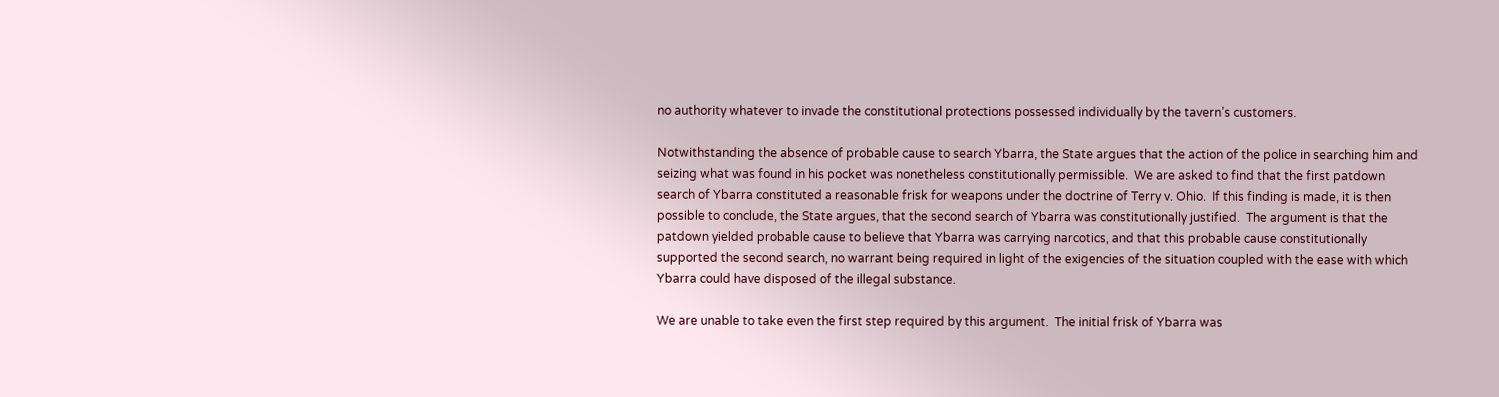no authority whatever to invade the constitutional protections possessed individually by the tavern’s customers.

Notwithstanding the absence of probable cause to search Ybarra, the State argues that the action of the police in searching him and seizing what was found in his pocket was nonetheless constitutionally permissible.  We are asked to find that the first patdown search of Ybarra constituted a reasonable frisk for weapons under the doctrine of Terry v. Ohio.  If this finding is made, it is then possible to conclude, the State argues, that the second search of Ybarra was constitutionally justified.  The argument is that the patdown yielded probable cause to believe that Ybarra was carrying narcotics, and that this probable cause constitutionally supported the second search, no warrant being required in light of the exigencies of the situation coupled with the ease with which Ybarra could have disposed of the illegal substance.

We are unable to take even the first step required by this argument.  The initial frisk of Ybarra was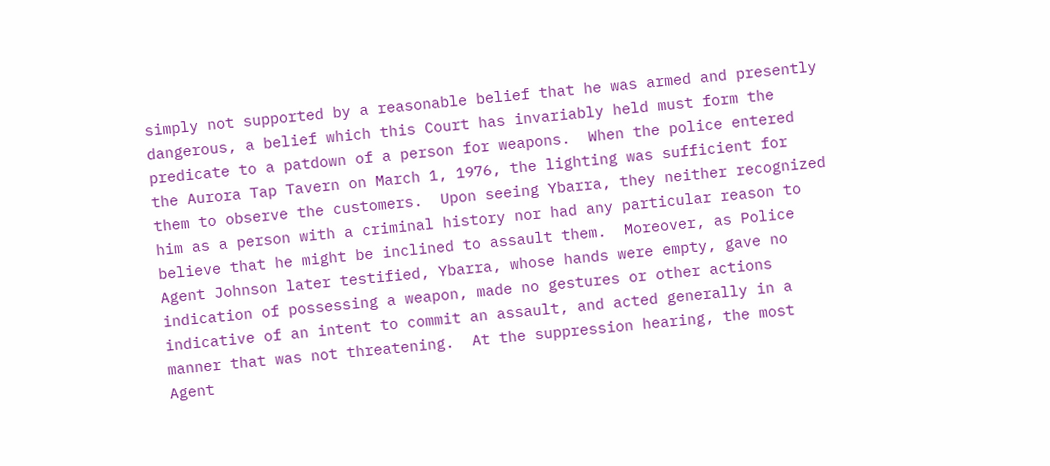simply not supported by a reasonable belief that he was armed and presently dangerous, a belief which this Court has invariably held must form the predicate to a patdown of a person for weapons.  When the police entered the Aurora Tap Tavern on March 1, 1976, the lighting was sufficient for them to observe the customers.  Upon seeing Ybarra, they neither recognized him as a person with a criminal history nor had any particular reason to believe that he might be inclined to assault them.  Moreover, as Police Agent Johnson later testified, Ybarra, whose hands were empty, gave no indication of possessing a weapon, made no gestures or other actions indicative of an intent to commit an assault, and acted generally in a manner that was not threatening.  At the suppression hearing, the most Agent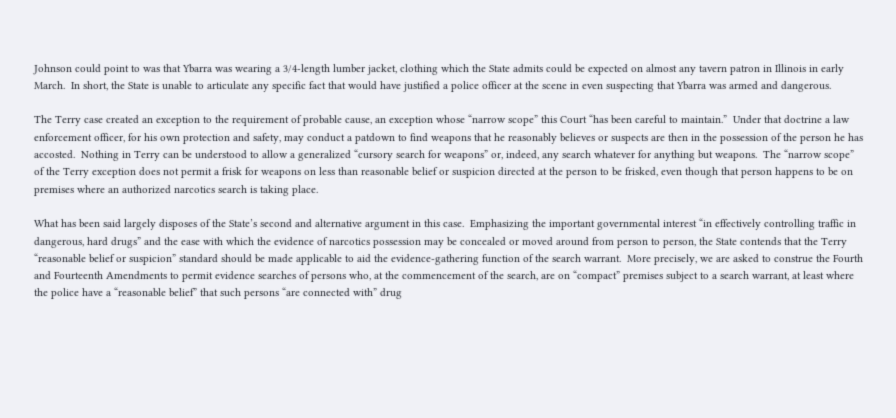Johnson could point to was that Ybarra was wearing a 3/4-length lumber jacket, clothing which the State admits could be expected on almost any tavern patron in Illinois in early March.  In short, the State is unable to articulate any specific fact that would have justified a police officer at the scene in even suspecting that Ybarra was armed and dangerous.

The Terry case created an exception to the requirement of probable cause, an exception whose “narrow scope” this Court “has been careful to maintain.”  Under that doctrine a law enforcement officer, for his own protection and safety, may conduct a patdown to find weapons that he reasonably believes or suspects are then in the possession of the person he has accosted.  Nothing in Terry can be understood to allow a generalized “cursory search for weapons” or, indeed, any search whatever for anything but weapons.  The “narrow scope” of the Terry exception does not permit a frisk for weapons on less than reasonable belief or suspicion directed at the person to be frisked, even though that person happens to be on premises where an authorized narcotics search is taking place.

What has been said largely disposes of the State’s second and alternative argument in this case.  Emphasizing the important governmental interest “in effectively controlling traffic in dangerous, hard drugs” and the ease with which the evidence of narcotics possession may be concealed or moved around from person to person, the State contends that the Terry “reasonable belief or suspicion” standard should be made applicable to aid the evidence-gathering function of the search warrant.  More precisely, we are asked to construe the Fourth and Fourteenth Amendments to permit evidence searches of persons who, at the commencement of the search, are on “compact” premises subject to a search warrant, at least where the police have a “reasonable belief” that such persons “are connected with” drug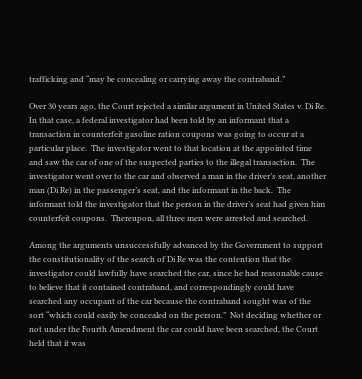trafficking and “may be concealing or carrying away the contraband.”

Over 30 years ago, the Court rejected a similar argument in United States v. Di Re.  In that case, a federal investigator had been told by an informant that a transaction in counterfeit gasoline ration coupons was going to occur at a particular place.  The investigator went to that location at the appointed time and saw the car of one of the suspected parties to the illegal transaction.  The investigator went over to the car and observed a man in the driver’s seat, another man (Di Re) in the passenger’s seat, and the informant in the back.  The informant told the investigator that the person in the driver’s seat had given him counterfeit coupons.  Thereupon, all three men were arrested and searched.

Among the arguments unsuccessfully advanced by the Government to support the constitutionality of the search of Di Re was the contention that the investigator could lawfully have searched the car, since he had reasonable cause to believe that it contained contraband, and correspondingly could have searched any occupant of the car because the contraband sought was of the sort “which could easily be concealed on the person.”  Not deciding whether or not under the Fourth Amendment the car could have been searched, the Court held that it was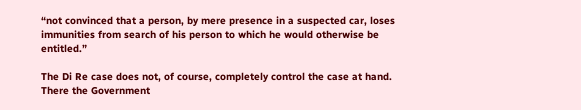“not convinced that a person, by mere presence in a suspected car, loses immunities from search of his person to which he would otherwise be entitled.”

The Di Re case does not, of course, completely control the case at hand.  There the Government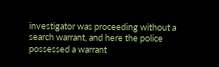investigator was proceeding without a search warrant, and here the police possessed a warrant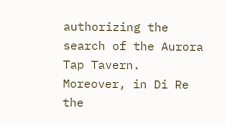authorizing the search of the Aurora Tap Tavern.  Moreover, in Di Re the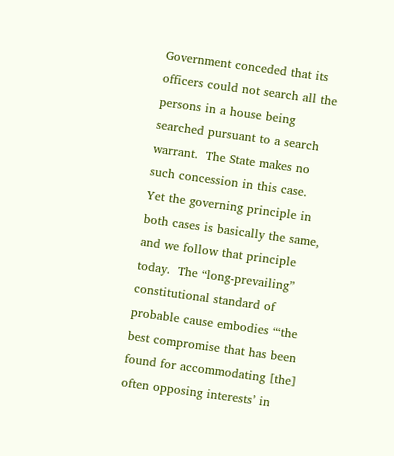Government conceded that its officers could not search all the persons in a house being searched pursuant to a search warrant.  The State makes no such concession in this case.  Yet the governing principle in both cases is basically the same, and we follow that principle today.  The “long-prevailing” constitutional standard of probable cause embodies “‘the best compromise that has been found for accommodating [the] often opposing interests’ in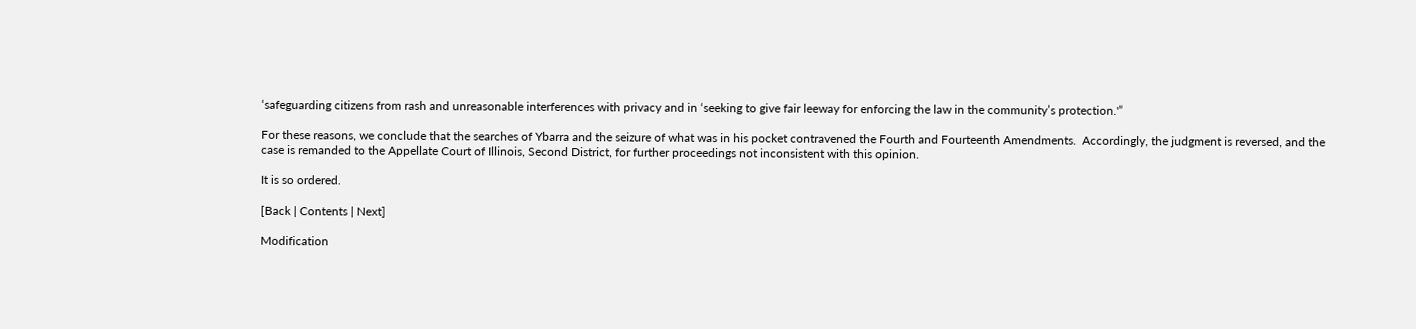‘safeguarding citizens from rash and unreasonable interferences with privacy and in ‘seeking to give fair leeway for enforcing the law in the community’s protection.'”

For these reasons, we conclude that the searches of Ybarra and the seizure of what was in his pocket contravened the Fourth and Fourteenth Amendments.  Accordingly, the judgment is reversed, and the case is remanded to the Appellate Court of Illinois, Second District, for further proceedings not inconsistent with this opinion.

It is so ordered.

[Back | Contents | Next]

Modification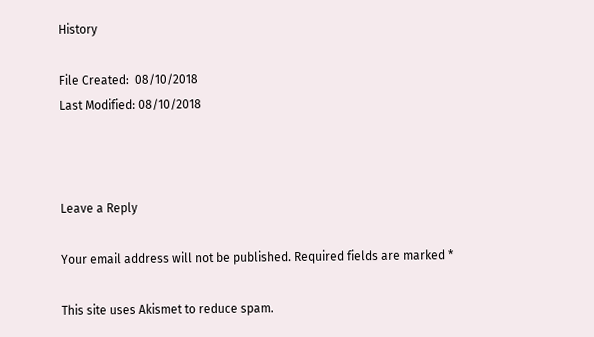History

File Created:  08/10/2018
Last Modified: 08/10/2018



Leave a Reply

Your email address will not be published. Required fields are marked *

This site uses Akismet to reduce spam.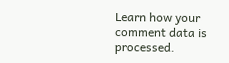Learn how your comment data is processed.